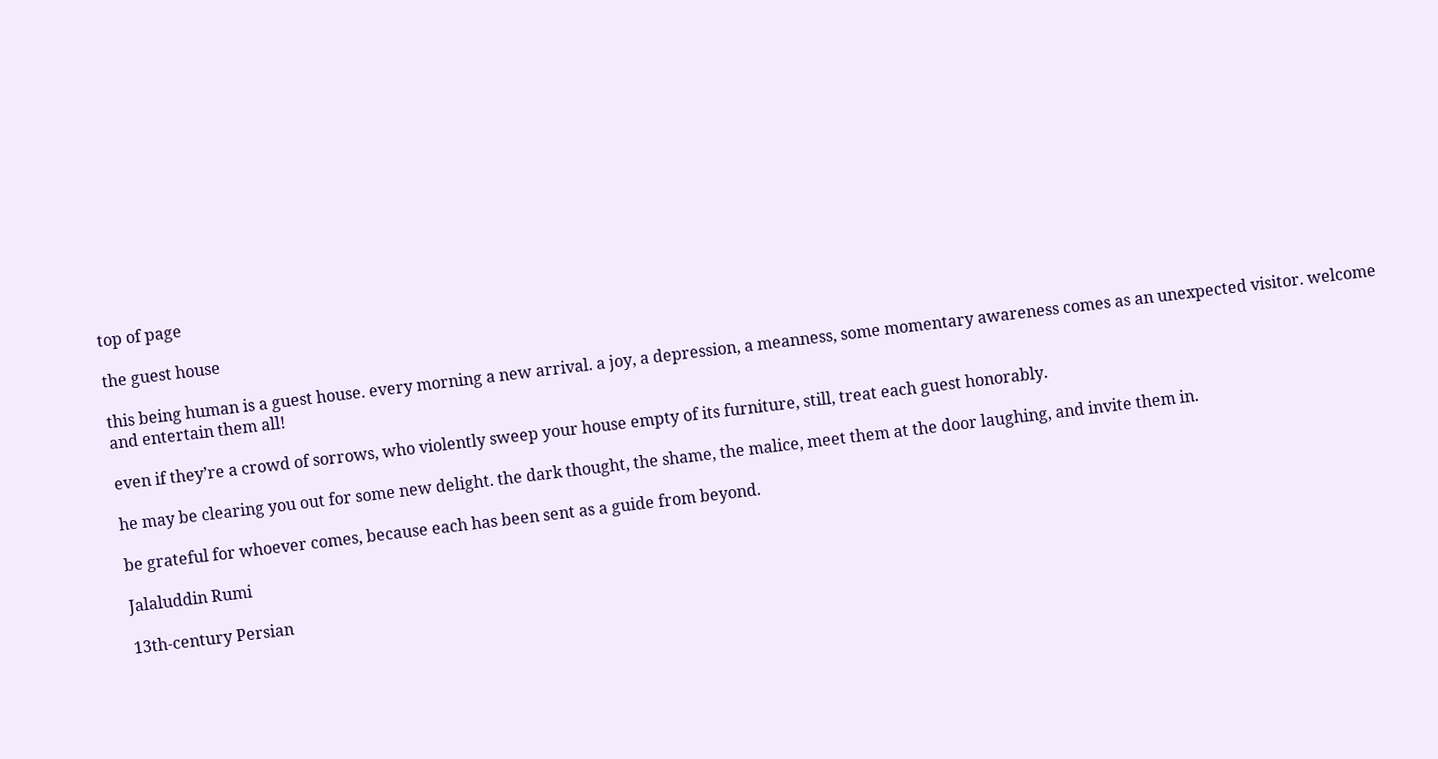top of page

the guest house

this being human is a guest house. every morning a new arrival. a joy, a depression, a meanness, some momentary awareness comes as an unexpected visitor. welcome and entertain them all!

even if they’re a crowd of sorrows, who violently sweep your house empty of its furniture, still, treat each guest honorably.

he may be clearing you out for some new delight. the dark thought, the shame, the malice, meet them at the door laughing, and invite them in.

be grateful for whoever comes, because each has been sent as a guide from beyond.

Jalaluddin Rumi

13th-century Persian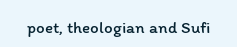poet, theologian and Sufi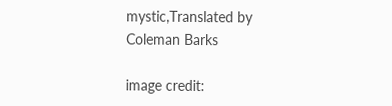mystic,Translated by Coleman Barks

image credit: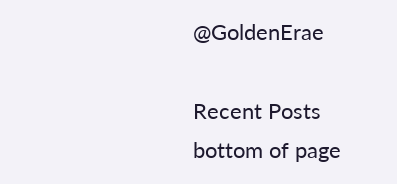@GoldenErae

Recent Posts
bottom of page